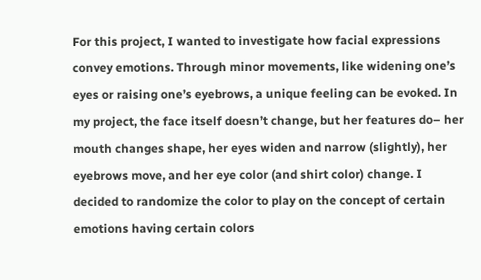For this project, I wanted to investigate how facial expressions convey emotions. Through minor movements, like widening one’s eyes or raising one’s eyebrows, a unique feeling can be evoked. In my project, the face itself doesn’t change, but her features do– her mouth changes shape, her eyes widen and narrow (slightly), her eyebrows move, and her eye color (and shirt color) change. I decided to randomize the color to play on the concept of certain emotions having certain colors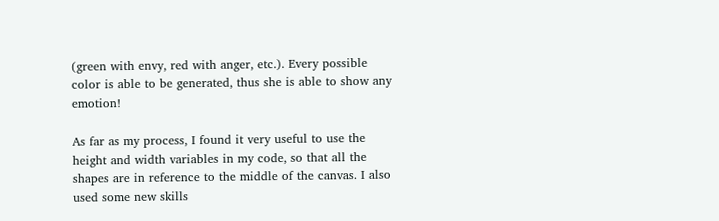(green with envy, red with anger, etc.). Every possible color is able to be generated, thus she is able to show any emotion!

As far as my process, I found it very useful to use the height and width variables in my code, so that all the shapes are in reference to the middle of the canvas. I also used some new skills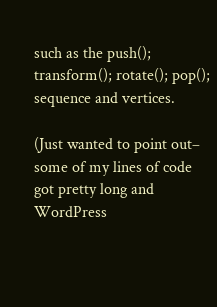such as the push(); transform(); rotate(); pop(); sequence and vertices.

(Just wanted to point out– some of my lines of code got pretty long and WordPress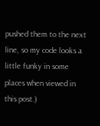pushed them to the next line, so my code looks a little funky in some places when viewed in this post.)